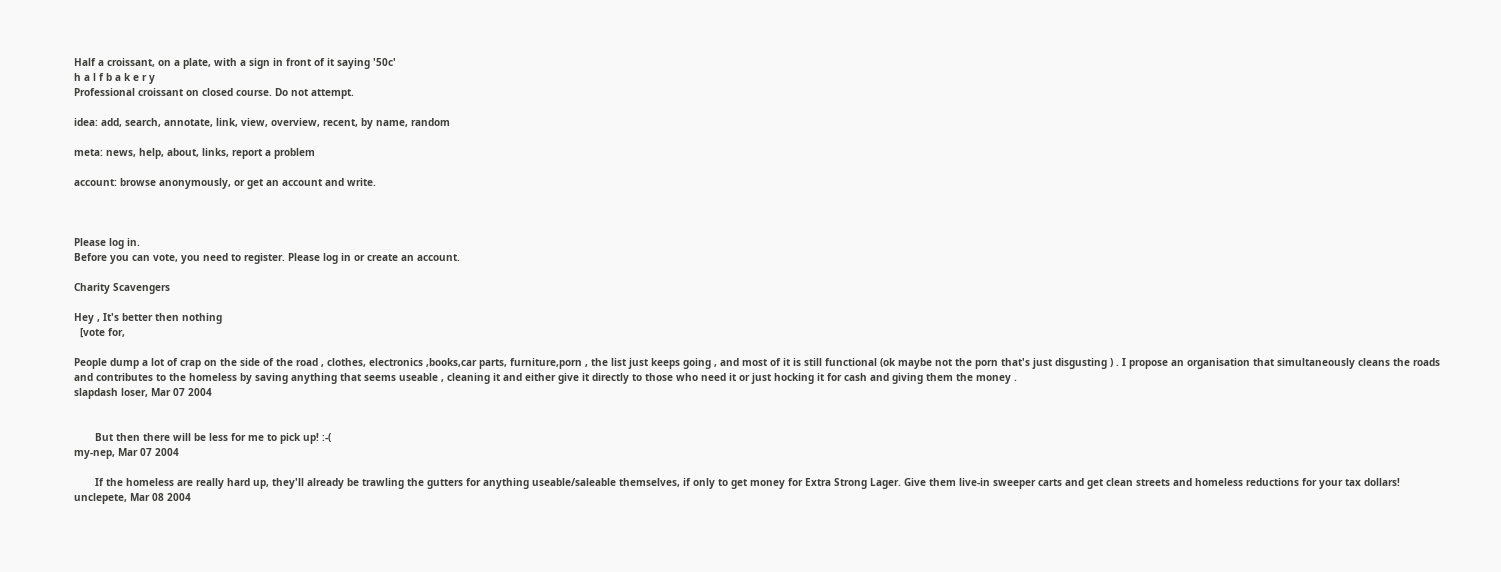Half a croissant, on a plate, with a sign in front of it saying '50c'
h a l f b a k e r y
Professional croissant on closed course. Do not attempt.

idea: add, search, annotate, link, view, overview, recent, by name, random

meta: news, help, about, links, report a problem

account: browse anonymously, or get an account and write.



Please log in.
Before you can vote, you need to register. Please log in or create an account.

Charity Scavengers

Hey , It's better then nothing
  [vote for,

People dump a lot of crap on the side of the road , clothes, electronics ,books,car parts, furniture,porn , the list just keeps going , and most of it is still functional (ok maybe not the porn that's just disgusting ) . I propose an organisation that simultaneously cleans the roads and contributes to the homeless by saving anything that seems useable , cleaning it and either give it directly to those who need it or just hocking it for cash and giving them the money .
slapdash loser, Mar 07 2004


       But then there will be less for me to pick up! :-(
my-nep, Mar 07 2004

       If the homeless are really hard up, they'll already be trawling the gutters for anything useable/saleable themselves, if only to get money for Extra Strong Lager. Give them live-in sweeper carts and get clean streets and homeless reductions for your tax dollars!
unclepete, Mar 08 2004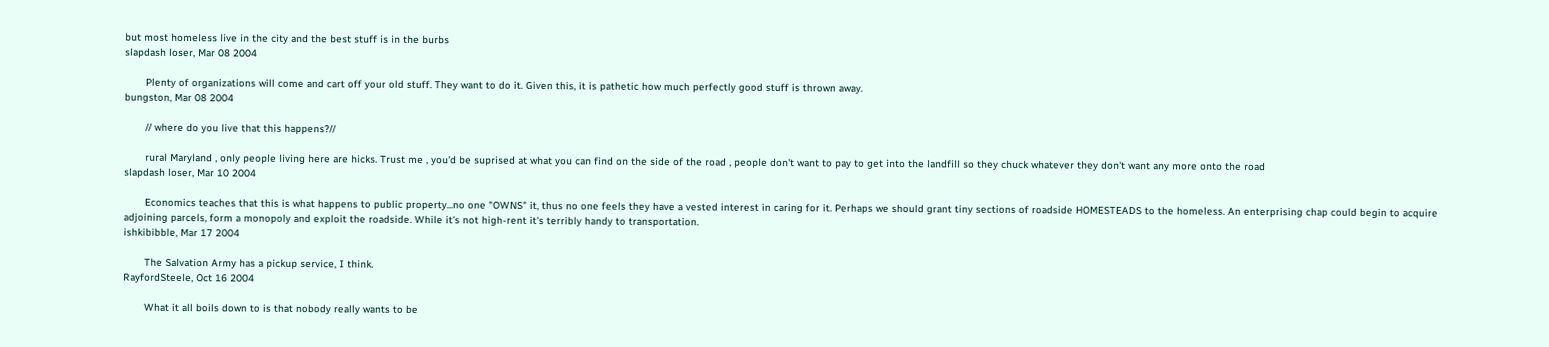but most homeless live in the city and the best stuff is in the burbs
slapdash loser, Mar 08 2004

       Plenty of organizations will come and cart off your old stuff. They want to do it. Given this, it is pathetic how much perfectly good stuff is thrown away.
bungston, Mar 08 2004

       // where do you live that this happens?//

       rural Maryland , only people living here are hicks. Trust me , you'd be suprised at what you can find on the side of the road , people don't want to pay to get into the landfill so they chuck whatever they don't want any more onto the road
slapdash loser, Mar 10 2004

       Economics teaches that this is what happens to public property...no one "OWNS" it, thus no one feels they have a vested interest in caring for it. Perhaps we should grant tiny sections of roadside HOMESTEADS to the homeless. An enterprising chap could begin to acquire adjoining parcels, form a monopoly and exploit the roadside. While it's not high-rent it's terribly handy to transportation.
ishkibibble, Mar 17 2004

       The Salvation Army has a pickup service, I think.
RayfordSteele, Oct 16 2004

       What it all boils down to is that nobody really wants to be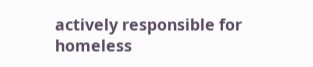actively responsible for homeless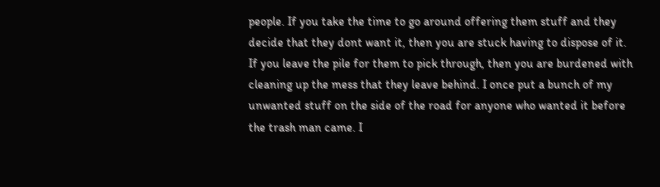people. If you take the time to go around offering them stuff and they decide that they dont want it, then you are stuck having to dispose of it. If you leave the pile for them to pick through, then you are burdened with cleaning up the mess that they leave behind. I once put a bunch of my unwanted stuff on the side of the road for anyone who wanted it before the trash man came. I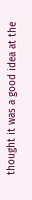thought it was a good idea at the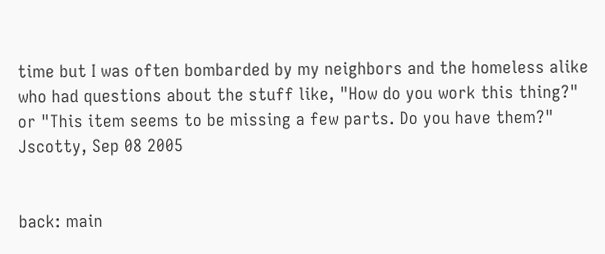time but I was often bombarded by my neighbors and the homeless alike who had questions about the stuff like, "How do you work this thing?" or "This item seems to be missing a few parts. Do you have them?"
Jscotty, Sep 08 2005


back: main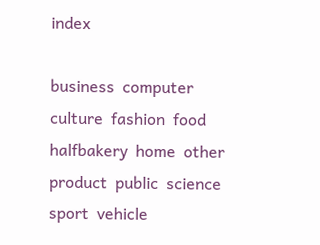index

business  computer  culture  fashion  food  halfbakery  home  other  product  public  science  sport  vehicle